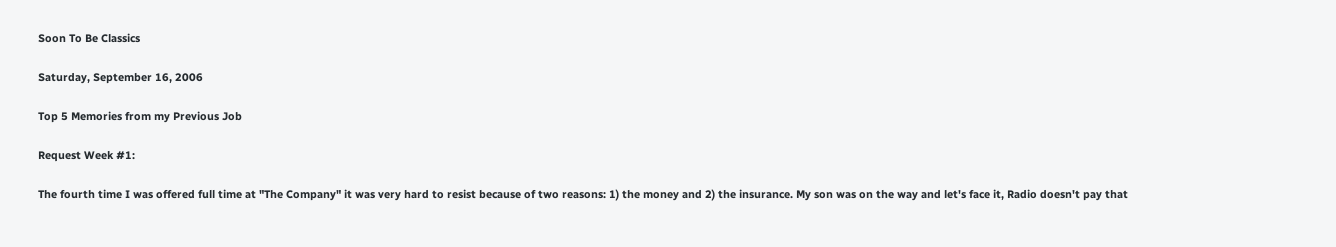Soon To Be Classics

Saturday, September 16, 2006

Top 5 Memories from my Previous Job

Request Week #1:

The fourth time I was offered full time at "The Company" it was very hard to resist because of two reasons: 1) the money and 2) the insurance. My son was on the way and let's face it, Radio doesn't pay that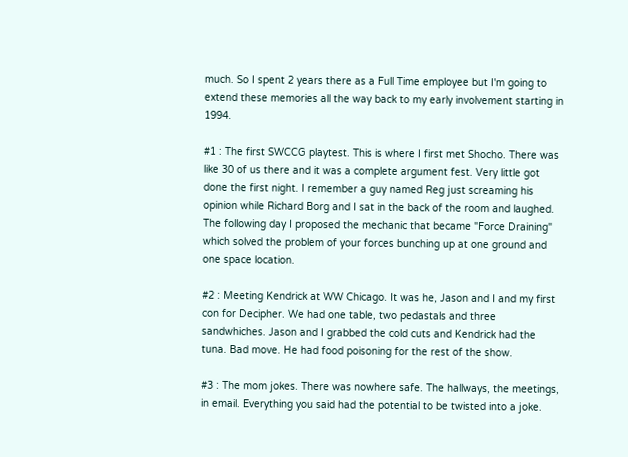much. So I spent 2 years there as a Full Time employee but I'm going to extend these memories all the way back to my early involvement starting in 1994.

#1 : The first SWCCG playtest. This is where I first met Shocho. There was like 30 of us there and it was a complete argument fest. Very little got done the first night. I remember a guy named Reg just screaming his opinion while Richard Borg and I sat in the back of the room and laughed. The following day I proposed the mechanic that became "Force Draining" which solved the problem of your forces bunching up at one ground and one space location.

#2 : Meeting Kendrick at WW Chicago. It was he, Jason and I and my first con for Decipher. We had one table, two pedastals and three sandwhiches. Jason and I grabbed the cold cuts and Kendrick had the tuna. Bad move. He had food poisoning for the rest of the show.

#3 : The mom jokes. There was nowhere safe. The hallways, the meetings, in email. Everything you said had the potential to be twisted into a joke.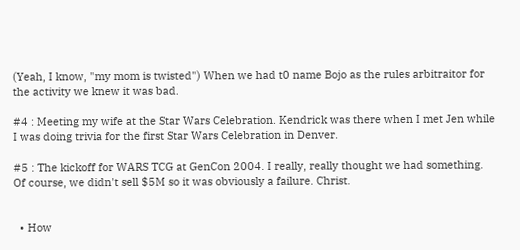(Yeah, I know, "my mom is twisted") When we had t0 name Bojo as the rules arbitraitor for the activity we knew it was bad.

#4 : Meeting my wife at the Star Wars Celebration. Kendrick was there when I met Jen while I was doing trivia for the first Star Wars Celebration in Denver.

#5 : The kickoff for WARS TCG at GenCon 2004. I really, really thought we had something. Of course, we didn't sell $5M so it was obviously a failure. Christ.


  • How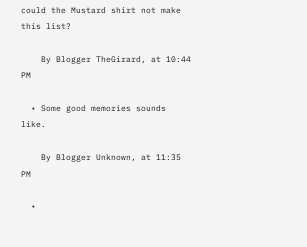could the Mustard shirt not make this list?

    By Blogger TheGirard, at 10:44 PM

  • Some good memories sounds like.

    By Blogger Unknown, at 11:35 PM

  •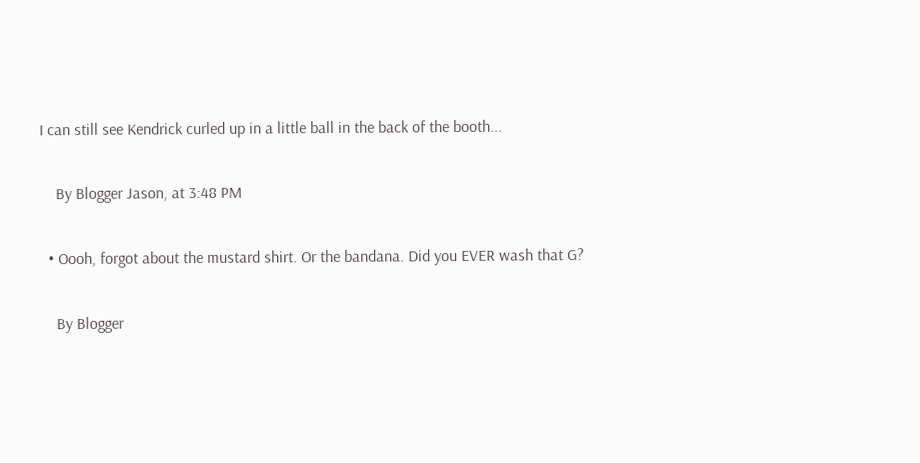I can still see Kendrick curled up in a little ball in the back of the booth...

    By Blogger Jason, at 3:48 PM

  • Oooh, forgot about the mustard shirt. Or the bandana. Did you EVER wash that G?

    By Blogger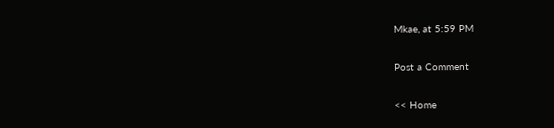Mkae, at 5:59 PM

Post a Comment

<< Home